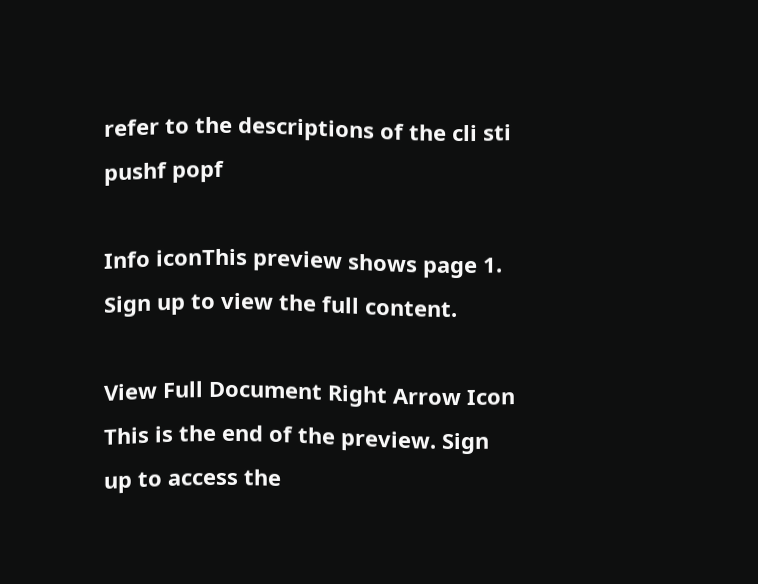refer to the descriptions of the cli sti pushf popf

Info iconThis preview shows page 1. Sign up to view the full content.

View Full Document Right Arrow Icon
This is the end of the preview. Sign up to access the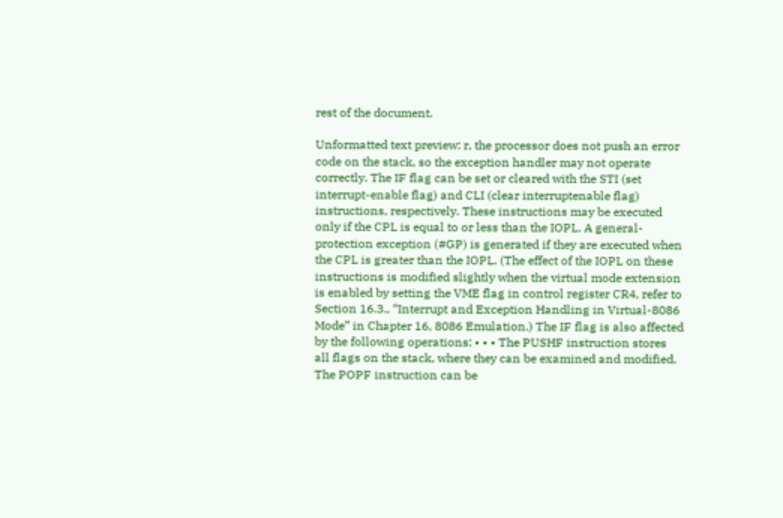rest of the document.

Unformatted text preview: r, the processor does not push an error code on the stack, so the exception handler may not operate correctly. The IF flag can be set or cleared with the STI (set interrupt-enable flag) and CLI (clear interruptenable flag) instructions, respectively. These instructions may be executed only if the CPL is equal to or less than the IOPL. A general-protection exception (#GP) is generated if they are executed when the CPL is greater than the IOPL. (The effect of the IOPL on these instructions is modified slightly when the virtual mode extension is enabled by setting the VME flag in control register CR4, refer to Section 16.3., “Interrupt and Exception Handling in Virtual-8086 Mode” in Chapter 16, 8086 Emulation.) The IF flag is also affected by the following operations: • • • The PUSHF instruction stores all flags on the stack, where they can be examined and modified. The POPF instruction can be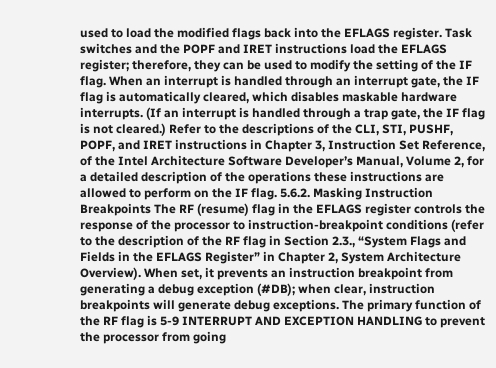used to load the modified flags back into the EFLAGS register. Task switches and the POPF and IRET instructions load the EFLAGS register; therefore, they can be used to modify the setting of the IF flag. When an interrupt is handled through an interrupt gate, the IF flag is automatically cleared, which disables maskable hardware interrupts. (If an interrupt is handled through a trap gate, the IF flag is not cleared.) Refer to the descriptions of the CLI, STI, PUSHF, POPF, and IRET instructions in Chapter 3, Instruction Set Reference, of the Intel Architecture Software Developer’s Manual, Volume 2, for a detailed description of the operations these instructions are allowed to perform on the IF flag. 5.6.2. Masking Instruction Breakpoints The RF (resume) flag in the EFLAGS register controls the response of the processor to instruction-breakpoint conditions (refer to the description of the RF flag in Section 2.3., “System Flags and Fields in the EFLAGS Register” in Chapter 2, System Architecture Overview). When set, it prevents an instruction breakpoint from generating a debug exception (#DB); when clear, instruction breakpoints will generate debug exceptions. The primary function of the RF flag is 5-9 INTERRUPT AND EXCEPTION HANDLING to prevent the processor from going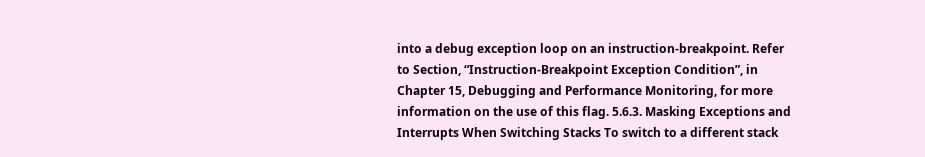into a debug exception loop on an instruction-breakpoint. Refer to Section, “Instruction-Breakpoint Exception Condition”, in Chapter 15, Debugging and Performance Monitoring, for more information on the use of this flag. 5.6.3. Masking Exceptions and Interrupts When Switching Stacks To switch to a different stack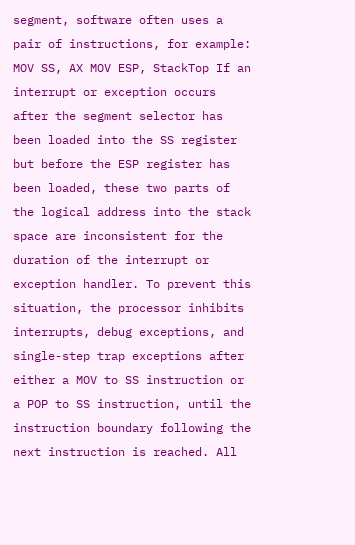segment, software often uses a pair of instructions, for example: MOV SS, AX MOV ESP, StackTop If an interrupt or exception occurs after the segment selector has been loaded into the SS register but before the ESP register has been loaded, these two parts of the logical address into the stack space are inconsistent for the duration of the interrupt or exception handler. To prevent this situation, the processor inhibits interrupts, debug exceptions, and single-step trap exceptions after either a MOV to SS instruction or a POP to SS instruction, until the instruction boundary following the next instruction is reached. All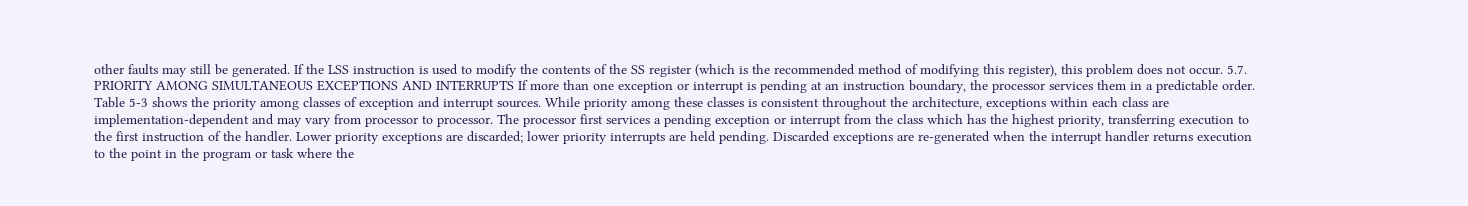other faults may still be generated. If the LSS instruction is used to modify the contents of the SS register (which is the recommended method of modifying this register), this problem does not occur. 5.7. PRIORITY AMONG SIMULTANEOUS EXCEPTIONS AND INTERRUPTS If more than one exception or interrupt is pending at an instruction boundary, the processor services them in a predictable order. Table 5-3 shows the priority among classes of exception and interrupt sources. While priority among these classes is consistent throughout the architecture, exceptions within each class are implementation-dependent and may vary from processor to processor. The processor first services a pending exception or interrupt from the class which has the highest priority, transferring execution to the first instruction of the handler. Lower priority exceptions are discarded; lower priority interrupts are held pending. Discarded exceptions are re-generated when the interrupt handler returns execution to the point in the program or task where the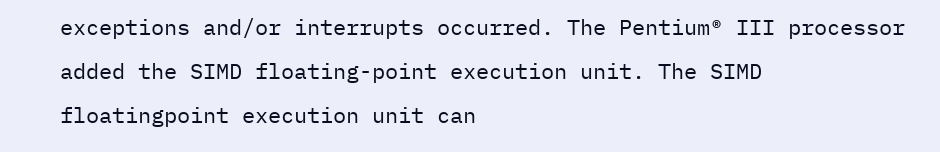exceptions and/or interrupts occurred. The Pentium® III processor added the SIMD floating-point execution unit. The SIMD floatingpoint execution unit can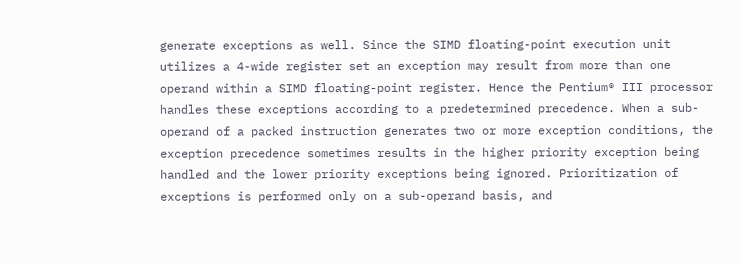generate exceptions as well. Since the SIMD floating-point execution unit utilizes a 4-wide register set an exception may result from more than one operand within a SIMD floating-point register. Hence the Pentium® III processor handles these exceptions according to a predetermined precedence. When a sub-operand of a packed instruction generates two or more exception conditions, the exception precedence sometimes results in the higher priority exception being handled and the lower priority exceptions being ignored. Prioritization of exceptions is performed only on a sub-operand basis, and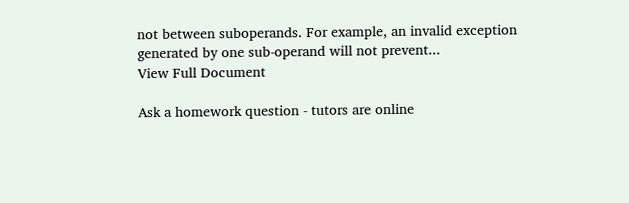not between suboperands. For example, an invalid exception generated by one sub-operand will not prevent...
View Full Document

Ask a homework question - tutors are online